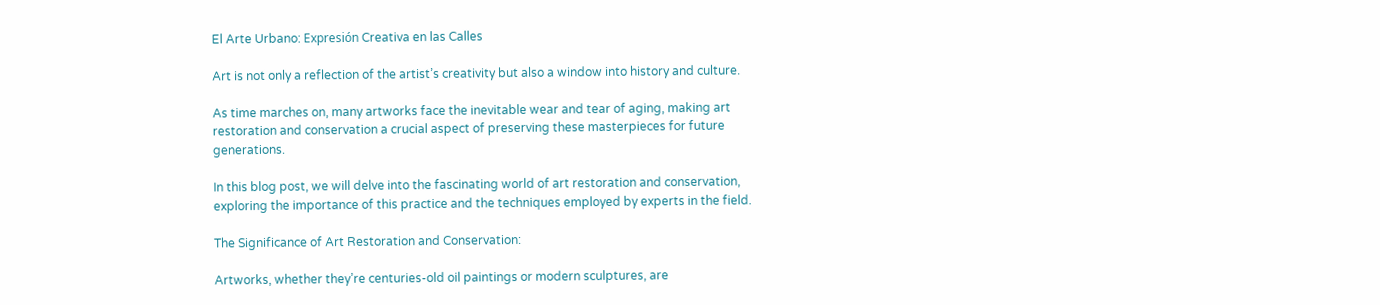El Arte Urbano: Expresión Creativa en las Calles

Art is not only a reflection of the artist’s creativity but also a window into history and culture.

As time marches on, many artworks face the inevitable wear and tear of aging, making art restoration and conservation a crucial aspect of preserving these masterpieces for future generations.

In this blog post, we will delve into the fascinating world of art restoration and conservation, exploring the importance of this practice and the techniques employed by experts in the field.

The Significance of Art Restoration and Conservation:

Artworks, whether they’re centuries-old oil paintings or modern sculptures, are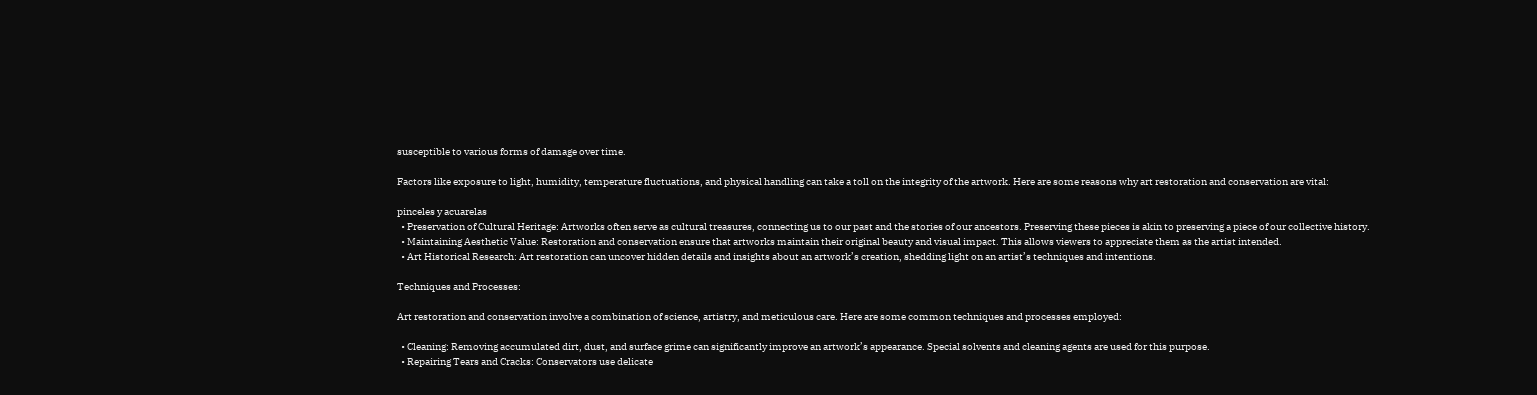susceptible to various forms of damage over time.

Factors like exposure to light, humidity, temperature fluctuations, and physical handling can take a toll on the integrity of the artwork. Here are some reasons why art restoration and conservation are vital:

pinceles y acuarelas
  • Preservation of Cultural Heritage: Artworks often serve as cultural treasures, connecting us to our past and the stories of our ancestors. Preserving these pieces is akin to preserving a piece of our collective history.
  • Maintaining Aesthetic Value: Restoration and conservation ensure that artworks maintain their original beauty and visual impact. This allows viewers to appreciate them as the artist intended.
  • Art Historical Research: Art restoration can uncover hidden details and insights about an artwork’s creation, shedding light on an artist’s techniques and intentions.

Techniques and Processes:

Art restoration and conservation involve a combination of science, artistry, and meticulous care. Here are some common techniques and processes employed:

  • Cleaning: Removing accumulated dirt, dust, and surface grime can significantly improve an artwork’s appearance. Special solvents and cleaning agents are used for this purpose.
  • Repairing Tears and Cracks: Conservators use delicate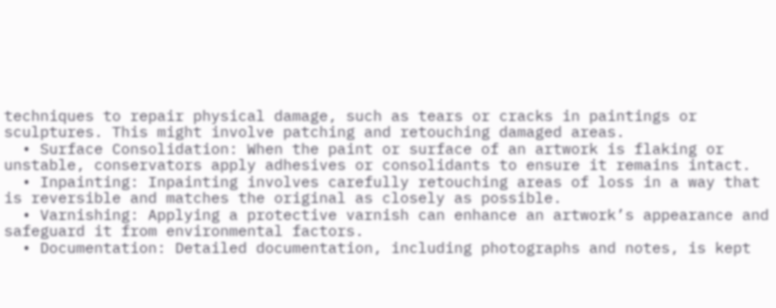techniques to repair physical damage, such as tears or cracks in paintings or sculptures. This might involve patching and retouching damaged areas.
  • Surface Consolidation: When the paint or surface of an artwork is flaking or unstable, conservators apply adhesives or consolidants to ensure it remains intact.
  • Inpainting: Inpainting involves carefully retouching areas of loss in a way that is reversible and matches the original as closely as possible.
  • Varnishing: Applying a protective varnish can enhance an artwork’s appearance and safeguard it from environmental factors.
  • Documentation: Detailed documentation, including photographs and notes, is kept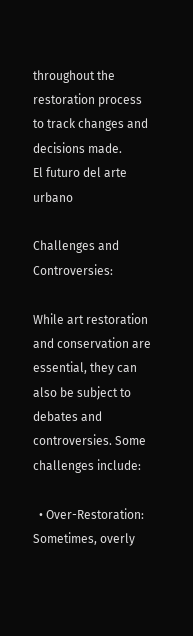throughout the restoration process to track changes and decisions made.
El futuro del arte urbano

Challenges and Controversies:

While art restoration and conservation are essential, they can also be subject to debates and controversies. Some challenges include:

  • Over-Restoration: Sometimes, overly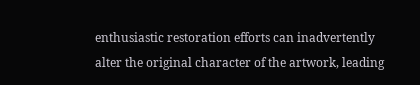enthusiastic restoration efforts can inadvertently alter the original character of the artwork, leading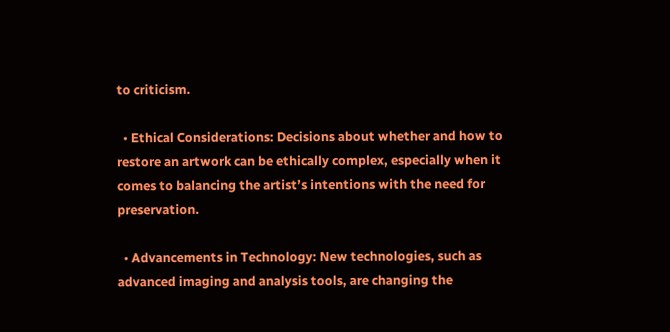to criticism.

  • Ethical Considerations: Decisions about whether and how to restore an artwork can be ethically complex, especially when it comes to balancing the artist’s intentions with the need for preservation.

  • Advancements in Technology: New technologies, such as advanced imaging and analysis tools, are changing the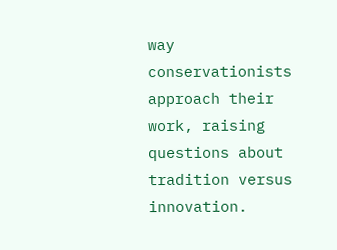way conservationists approach their work, raising questions about tradition versus innovation.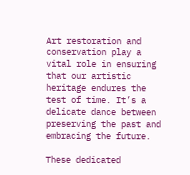Art restoration and conservation play a vital role in ensuring that our artistic heritage endures the test of time. It’s a delicate dance between preserving the past and embracing the future.

These dedicated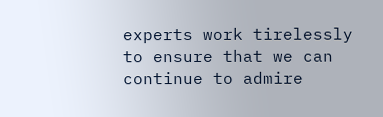experts work tirelessly to ensure that we can continue to admire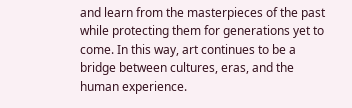and learn from the masterpieces of the past while protecting them for generations yet to come. In this way, art continues to be a bridge between cultures, eras, and the human experience.